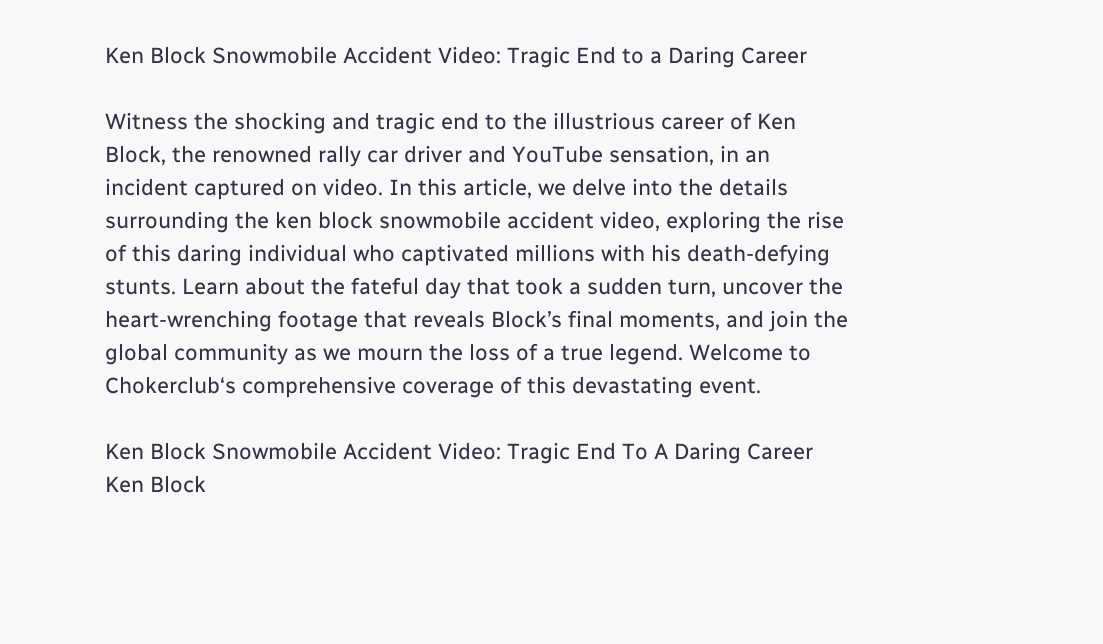Ken Block Snowmobile Accident Video: Tragic End to a Daring Career

Witness the shocking and tragic end to the illustrious career of Ken Block, the renowned rally car driver and YouTube sensation, in an incident captured on video. In this article, we delve into the details surrounding the ken block snowmobile accident video, exploring the rise of this daring individual who captivated millions with his death-defying stunts. Learn about the fateful day that took a sudden turn, uncover the heart-wrenching footage that reveals Block’s final moments, and join the global community as we mourn the loss of a true legend. Welcome to Chokerclub‘s comprehensive coverage of this devastating event.

Ken Block Snowmobile Accident Video: Tragic End To A Daring Career
Ken Block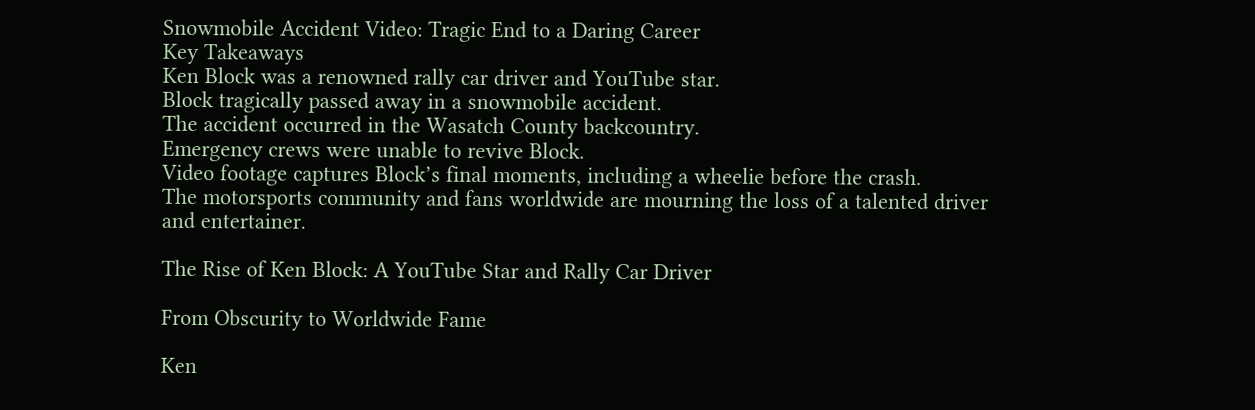Snowmobile Accident Video: Tragic End to a Daring Career
Key Takeaways
Ken Block was a renowned rally car driver and YouTube star.
Block tragically passed away in a snowmobile accident.
The accident occurred in the Wasatch County backcountry.
Emergency crews were unable to revive Block.
Video footage captures Block’s final moments, including a wheelie before the crash.
The motorsports community and fans worldwide are mourning the loss of a talented driver and entertainer.

The Rise of Ken Block: A YouTube Star and Rally Car Driver

From Obscurity to Worldwide Fame

Ken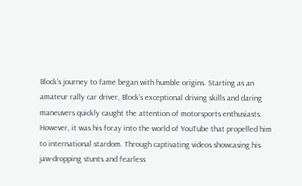Block’s journey to fame began with humble origins. Starting as an amateur rally car driver, Block’s exceptional driving skills and daring maneuvers quickly caught the attention of motorsports enthusiasts. However, it was his foray into the world of YouTube that propelled him to international stardom. Through captivating videos showcasing his jaw-dropping stunts and fearless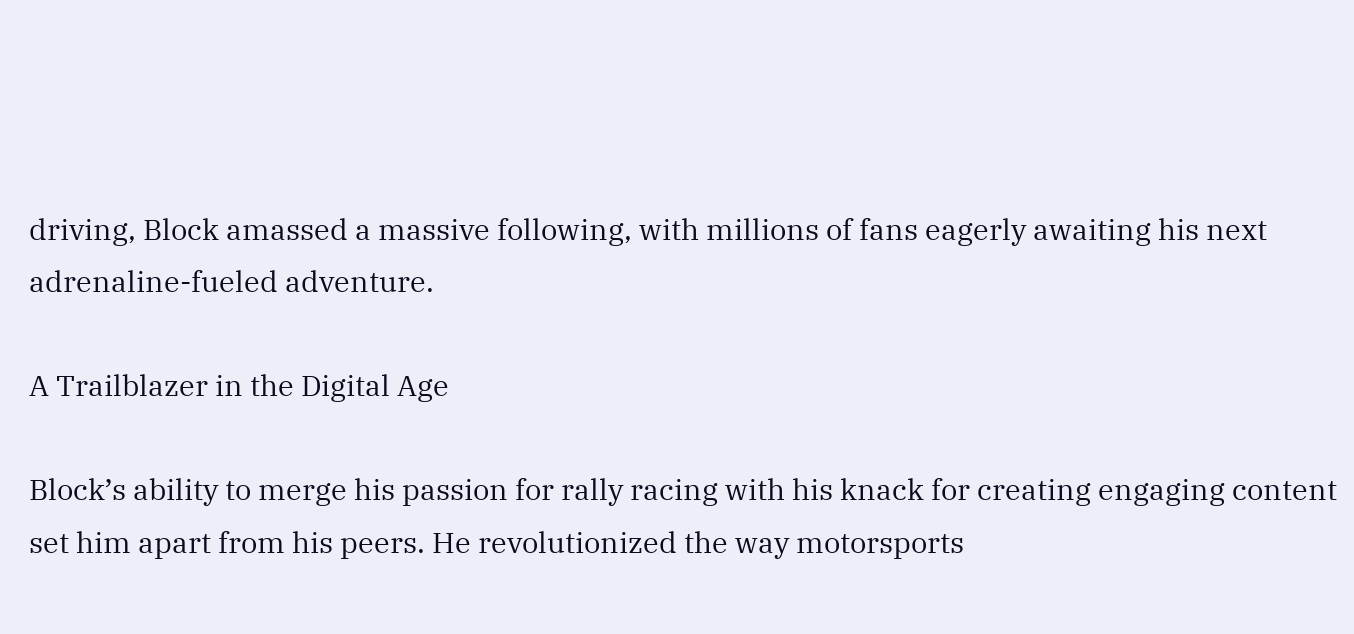driving, Block amassed a massive following, with millions of fans eagerly awaiting his next adrenaline-fueled adventure.

A Trailblazer in the Digital Age

Block’s ability to merge his passion for rally racing with his knack for creating engaging content set him apart from his peers. He revolutionized the way motorsports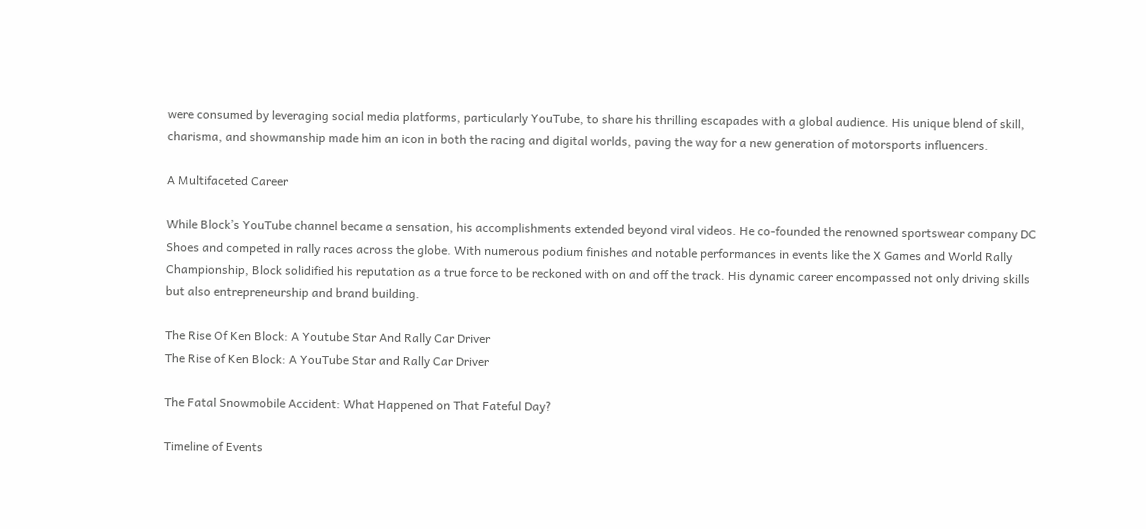were consumed by leveraging social media platforms, particularly YouTube, to share his thrilling escapades with a global audience. His unique blend of skill, charisma, and showmanship made him an icon in both the racing and digital worlds, paving the way for a new generation of motorsports influencers.

A Multifaceted Career

While Block’s YouTube channel became a sensation, his accomplishments extended beyond viral videos. He co-founded the renowned sportswear company DC Shoes and competed in rally races across the globe. With numerous podium finishes and notable performances in events like the X Games and World Rally Championship, Block solidified his reputation as a true force to be reckoned with on and off the track. His dynamic career encompassed not only driving skills but also entrepreneurship and brand building.

The Rise Of Ken Block: A Youtube Star And Rally Car Driver
The Rise of Ken Block: A YouTube Star and Rally Car Driver

The Fatal Snowmobile Accident: What Happened on That Fateful Day?

Timeline of Events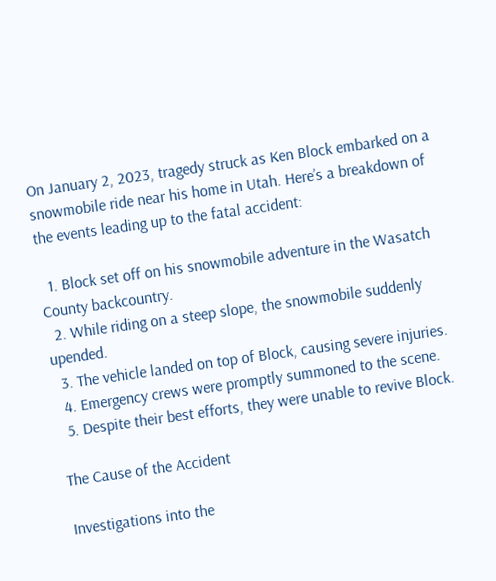On January 2, 2023, tragedy struck as Ken Block embarked on a snowmobile ride near his home in Utah. Here’s a breakdown of the events leading up to the fatal accident:

  1. Block set off on his snowmobile adventure in the Wasatch County backcountry.
  2. While riding on a steep slope, the snowmobile suddenly upended.
  3. The vehicle landed on top of Block, causing severe injuries.
  4. Emergency crews were promptly summoned to the scene.
  5. Despite their best efforts, they were unable to revive Block.

The Cause of the Accident

Investigations into the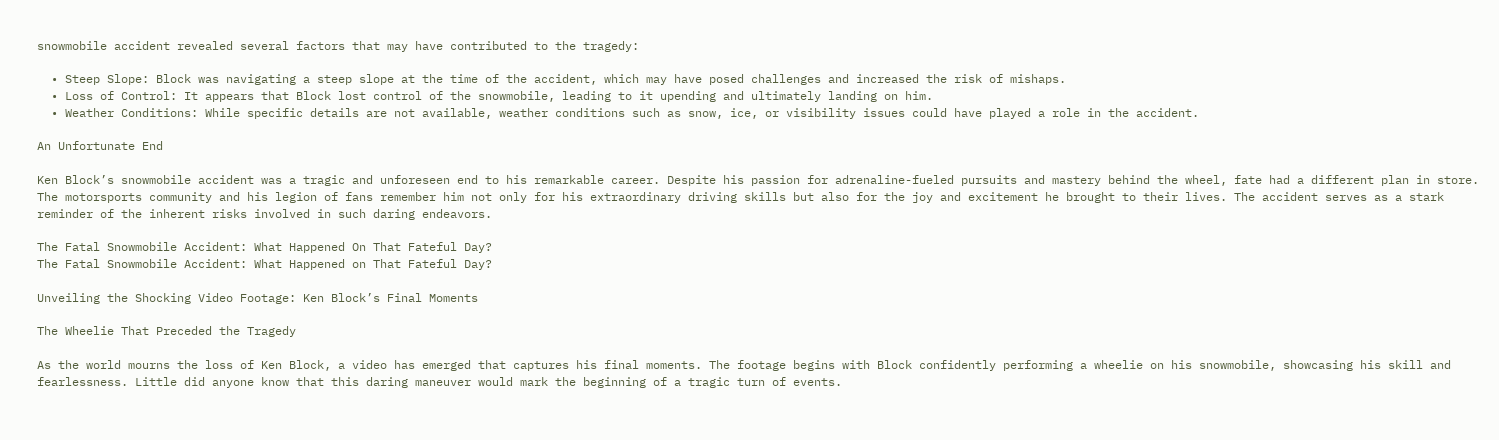snowmobile accident revealed several factors that may have contributed to the tragedy:

  • Steep Slope: Block was navigating a steep slope at the time of the accident, which may have posed challenges and increased the risk of mishaps.
  • Loss of Control: It appears that Block lost control of the snowmobile, leading to it upending and ultimately landing on him.
  • Weather Conditions: While specific details are not available, weather conditions such as snow, ice, or visibility issues could have played a role in the accident.

An Unfortunate End

Ken Block’s snowmobile accident was a tragic and unforeseen end to his remarkable career. Despite his passion for adrenaline-fueled pursuits and mastery behind the wheel, fate had a different plan in store. The motorsports community and his legion of fans remember him not only for his extraordinary driving skills but also for the joy and excitement he brought to their lives. The accident serves as a stark reminder of the inherent risks involved in such daring endeavors.

The Fatal Snowmobile Accident: What Happened On That Fateful Day?
The Fatal Snowmobile Accident: What Happened on That Fateful Day?

Unveiling the Shocking Video Footage: Ken Block’s Final Moments

The Wheelie That Preceded the Tragedy

As the world mourns the loss of Ken Block, a video has emerged that captures his final moments. The footage begins with Block confidently performing a wheelie on his snowmobile, showcasing his skill and fearlessness. Little did anyone know that this daring maneuver would mark the beginning of a tragic turn of events.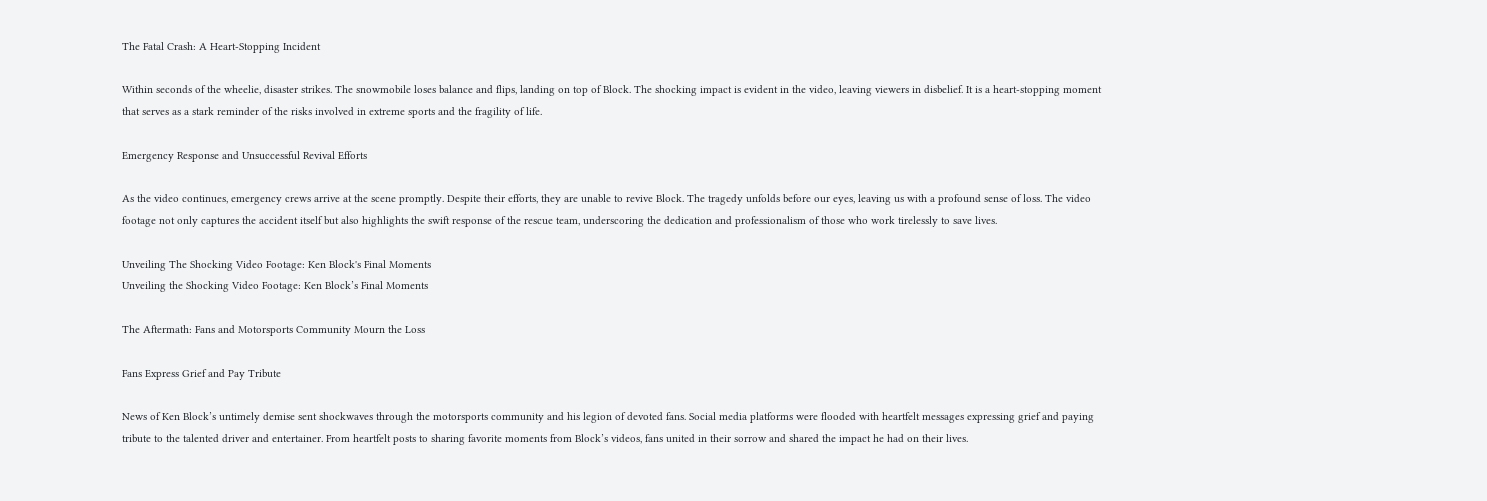The Fatal Crash: A Heart-Stopping Incident

Within seconds of the wheelie, disaster strikes. The snowmobile loses balance and flips, landing on top of Block. The shocking impact is evident in the video, leaving viewers in disbelief. It is a heart-stopping moment that serves as a stark reminder of the risks involved in extreme sports and the fragility of life.

Emergency Response and Unsuccessful Revival Efforts

As the video continues, emergency crews arrive at the scene promptly. Despite their efforts, they are unable to revive Block. The tragedy unfolds before our eyes, leaving us with a profound sense of loss. The video footage not only captures the accident itself but also highlights the swift response of the rescue team, underscoring the dedication and professionalism of those who work tirelessly to save lives.

Unveiling The Shocking Video Footage: Ken Block's Final Moments
Unveiling the Shocking Video Footage: Ken Block’s Final Moments

The Aftermath: Fans and Motorsports Community Mourn the Loss

Fans Express Grief and Pay Tribute

News of Ken Block’s untimely demise sent shockwaves through the motorsports community and his legion of devoted fans. Social media platforms were flooded with heartfelt messages expressing grief and paying tribute to the talented driver and entertainer. From heartfelt posts to sharing favorite moments from Block’s videos, fans united in their sorrow and shared the impact he had on their lives.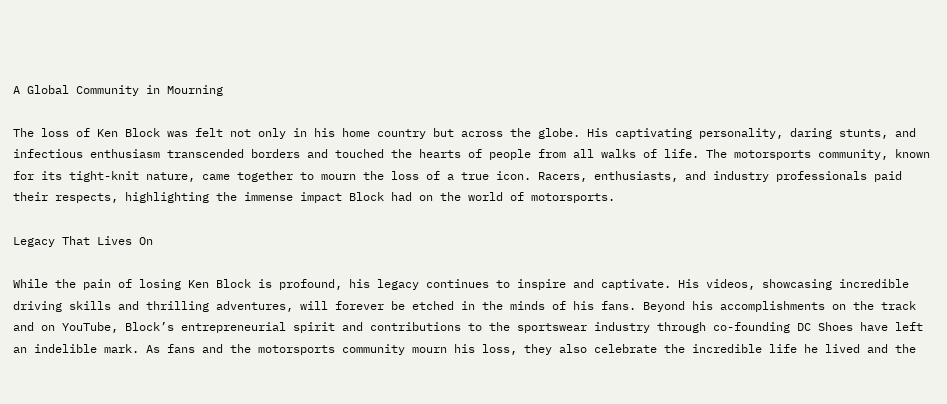A Global Community in Mourning

The loss of Ken Block was felt not only in his home country but across the globe. His captivating personality, daring stunts, and infectious enthusiasm transcended borders and touched the hearts of people from all walks of life. The motorsports community, known for its tight-knit nature, came together to mourn the loss of a true icon. Racers, enthusiasts, and industry professionals paid their respects, highlighting the immense impact Block had on the world of motorsports.

Legacy That Lives On

While the pain of losing Ken Block is profound, his legacy continues to inspire and captivate. His videos, showcasing incredible driving skills and thrilling adventures, will forever be etched in the minds of his fans. Beyond his accomplishments on the track and on YouTube, Block’s entrepreneurial spirit and contributions to the sportswear industry through co-founding DC Shoes have left an indelible mark. As fans and the motorsports community mourn his loss, they also celebrate the incredible life he lived and the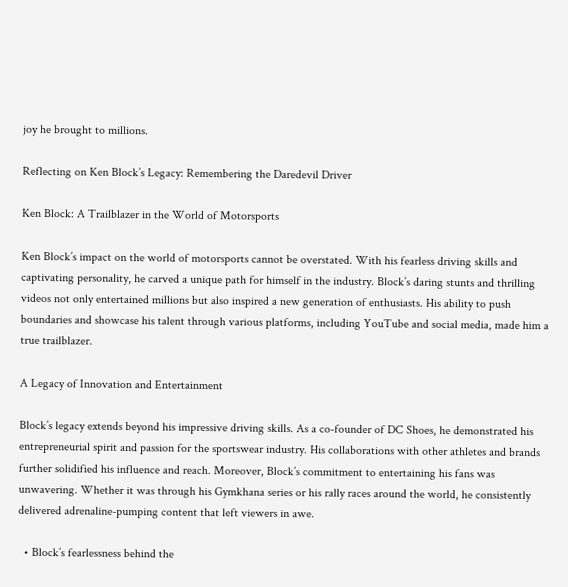joy he brought to millions.

Reflecting on Ken Block’s Legacy: Remembering the Daredevil Driver

Ken Block: A Trailblazer in the World of Motorsports

Ken Block’s impact on the world of motorsports cannot be overstated. With his fearless driving skills and captivating personality, he carved a unique path for himself in the industry. Block’s daring stunts and thrilling videos not only entertained millions but also inspired a new generation of enthusiasts. His ability to push boundaries and showcase his talent through various platforms, including YouTube and social media, made him a true trailblazer.

A Legacy of Innovation and Entertainment

Block’s legacy extends beyond his impressive driving skills. As a co-founder of DC Shoes, he demonstrated his entrepreneurial spirit and passion for the sportswear industry. His collaborations with other athletes and brands further solidified his influence and reach. Moreover, Block’s commitment to entertaining his fans was unwavering. Whether it was through his Gymkhana series or his rally races around the world, he consistently delivered adrenaline-pumping content that left viewers in awe.

  • Block’s fearlessness behind the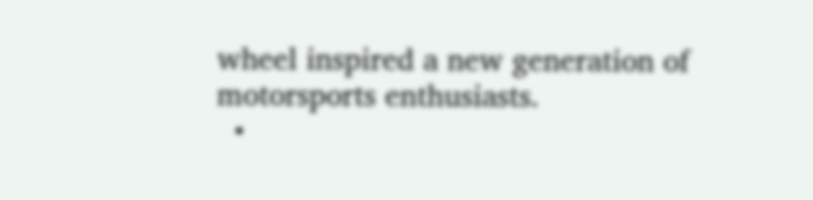wheel inspired a new generation of motorsports enthusiasts.
  •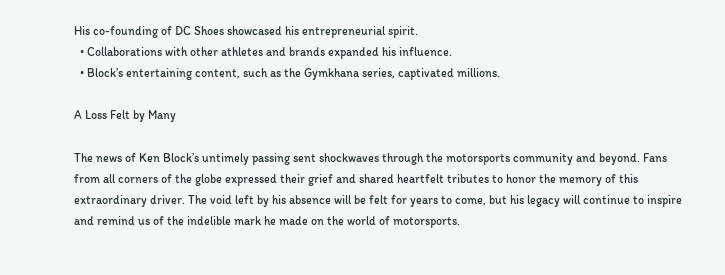His co-founding of DC Shoes showcased his entrepreneurial spirit.
  • Collaborations with other athletes and brands expanded his influence.
  • Block’s entertaining content, such as the Gymkhana series, captivated millions.

A Loss Felt by Many

The news of Ken Block’s untimely passing sent shockwaves through the motorsports community and beyond. Fans from all corners of the globe expressed their grief and shared heartfelt tributes to honor the memory of this extraordinary driver. The void left by his absence will be felt for years to come, but his legacy will continue to inspire and remind us of the indelible mark he made on the world of motorsports.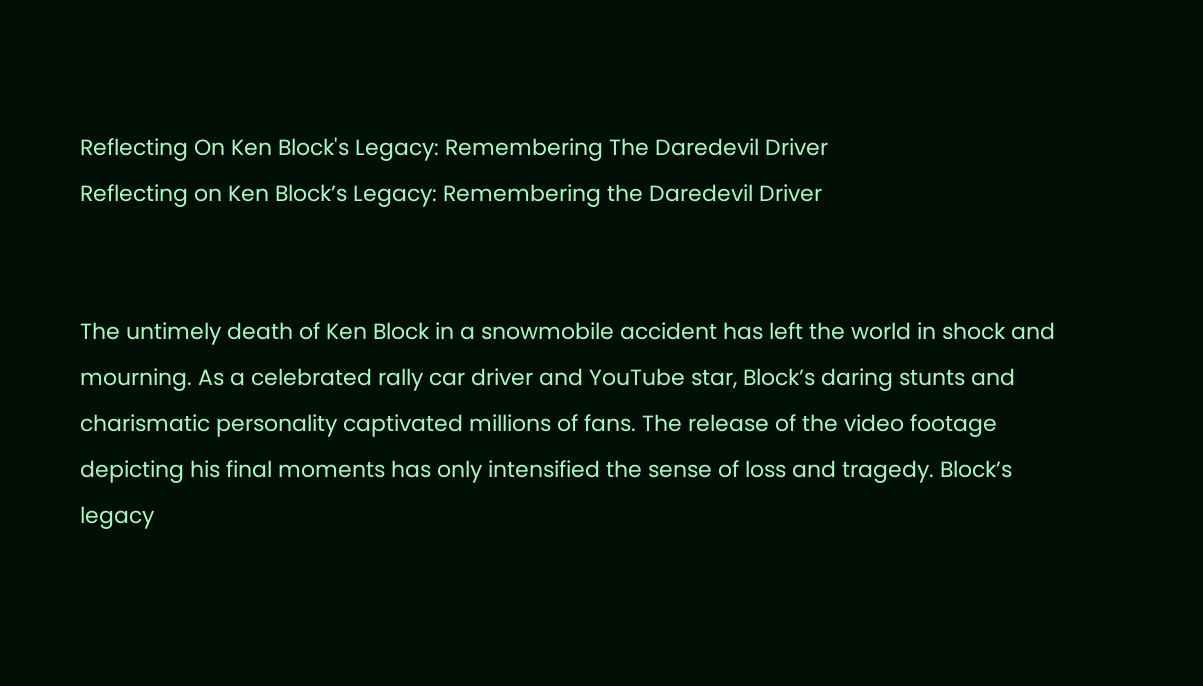Reflecting On Ken Block's Legacy: Remembering The Daredevil Driver
Reflecting on Ken Block’s Legacy: Remembering the Daredevil Driver


The untimely death of Ken Block in a snowmobile accident has left the world in shock and mourning. As a celebrated rally car driver and YouTube star, Block’s daring stunts and charismatic personality captivated millions of fans. The release of the video footage depicting his final moments has only intensified the sense of loss and tragedy. Block’s legacy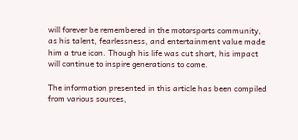will forever be remembered in the motorsports community, as his talent, fearlessness, and entertainment value made him a true icon. Though his life was cut short, his impact will continue to inspire generations to come.

The information presented in this article has been compiled from various sources,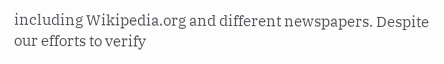including Wikipedia.org and different newspapers. Despite our efforts to verify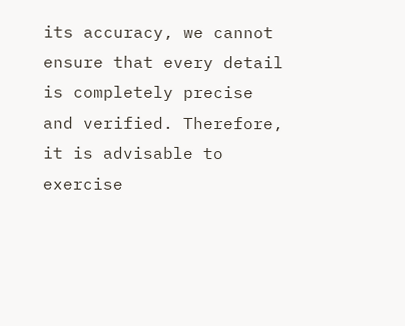its accuracy, we cannot ensure that every detail is completely precise and verified. Therefore, it is advisable to exercise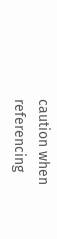caution when referencing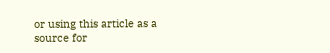or using this article as a source for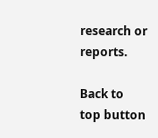research or reports.

Back to top button